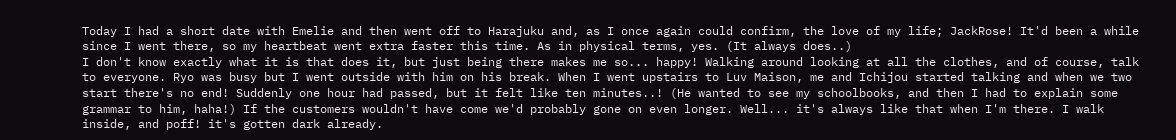Today I had a short date with Emelie and then went off to Harajuku and, as I once again could confirm, the love of my life; JackRose! It'd been a while since I went there, so my heartbeat went extra faster this time. As in physical terms, yes. (It always does..)
I don't know exactly what it is that does it, but just being there makes me so... happy! Walking around looking at all the clothes, and of course, talk to everyone. Ryo was busy but I went outside with him on his break. When I went upstairs to Luv Maison, me and Ichijou started talking and when we two start there's no end! Suddenly one hour had passed, but it felt like ten minutes..! (He wanted to see my schoolbooks, and then I had to explain some grammar to him, haha!) If the customers wouldn't have come we'd probably gone on even longer. Well... it's always like that when I'm there. I walk inside, and poff! it's gotten dark already.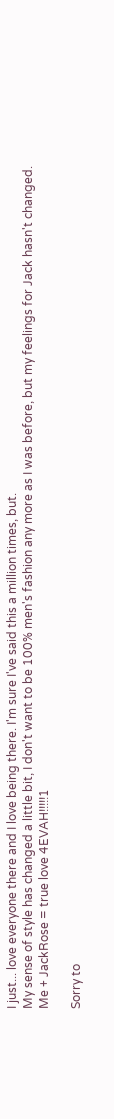I just... love everyone there and I love being there. I'm sure I've said this a million times, but.
My sense of style has changed a little bit, I don't want to be 100% men's fashion any more as I was before, but my feelings for Jack hasn't changed.
Me + JackRose = true love 4EVAH!!!!!1

Sorry to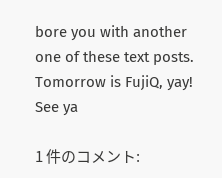bore you with another one of these text posts.
Tomorrow is FujiQ, yay!
See ya

1 件のコメント: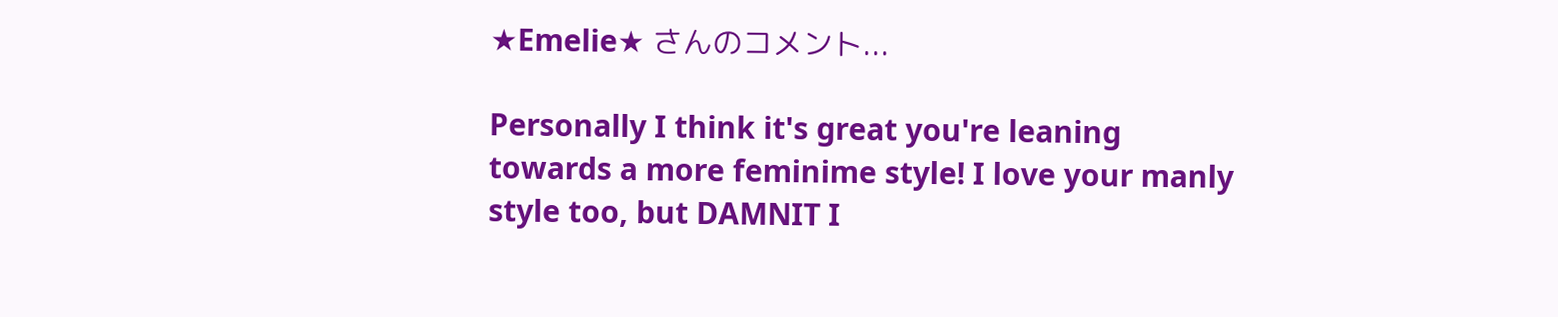★Emelie★ さんのコメント...

Personally I think it's great you're leaning towards a more feminime style! I love your manly style too, but DAMNIT I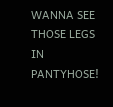WANNA SEE THOSE LEGS IN PANTYHOSE!